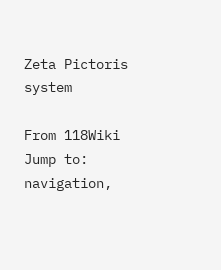Zeta Pictoris system

From 118Wiki
Jump to: navigation,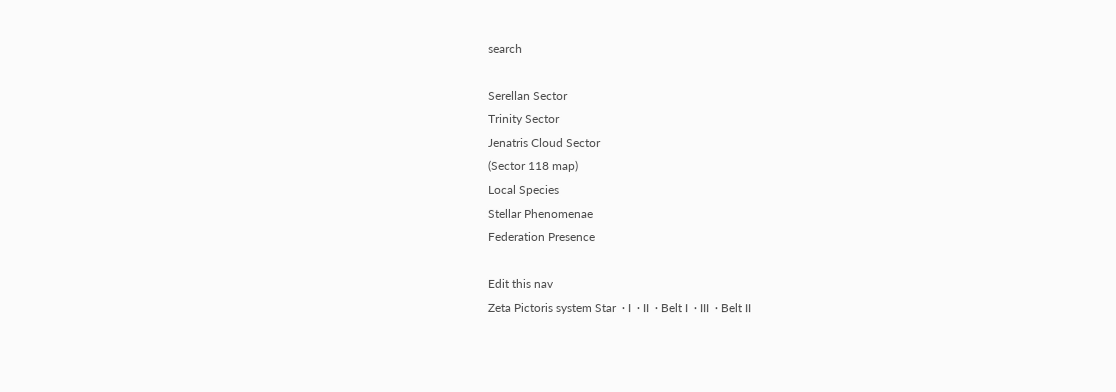search

Serellan Sector
Trinity Sector
Jenatris Cloud Sector
(Sector 118 map)
Local Species
Stellar Phenomenae
Federation Presence

Edit this nav
Zeta Pictoris system Star  · I  · II  · Belt I  · III  · Belt II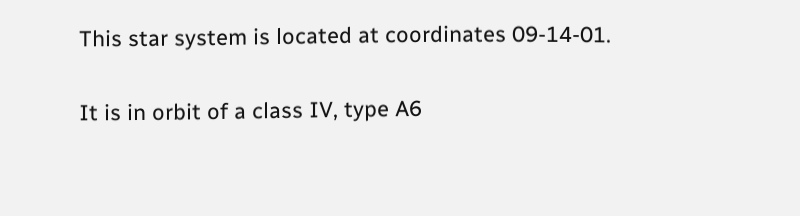This star system is located at coordinates 09-14-01.

It is in orbit of a class IV, type A6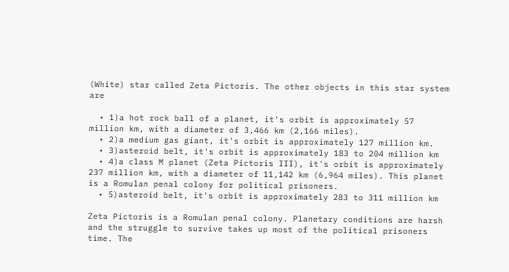(White) star called Zeta Pictoris. The other objects in this star system are

  • 1)a hot rock ball of a planet, it's orbit is approximately 57 million km, with a diameter of 3,466 km (2,166 miles).
  • 2)a medium gas giant, it's orbit is approximately 127 million km.
  • 3)asteroid belt, it's orbit is approximately 183 to 204 million km
  • 4)a class M planet (Zeta Pictoris III), it's orbit is approximately 237 million km, with a diameter of 11,142 km (6,964 miles). This planet is a Romulan penal colony for political prisoners.
  • 5)asteroid belt, it's orbit is approximately 283 to 311 million km

Zeta Pictoris is a Romulan penal colony. Planetary conditions are harsh and the struggle to survive takes up most of the political prisoners time. The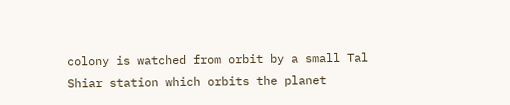colony is watched from orbit by a small Tal Shiar station which orbits the planet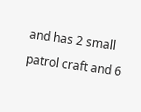and has 2 small patrol craft and 6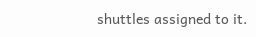shuttles assigned to it.